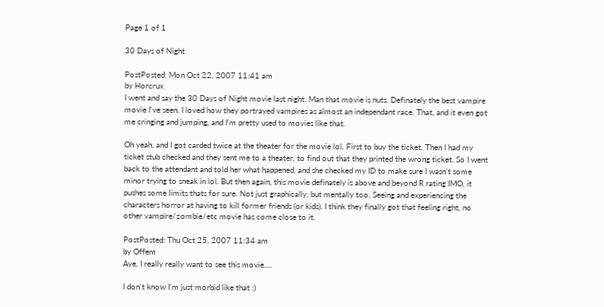Page 1 of 1

30 Days of Night

PostPosted: Mon Oct 22, 2007 11:41 am
by Horcrux
I went and say the 30 Days of Night movie last night. Man that movie is nuts. Definately the best vampire movie I've seen. I loved how they portrayed vampires as almost an independant race. That, and it even got me cringing and jumping, and I'm pretty used to movies like that.

Oh yeah, and I got carded twice at the theater for the movie lol. First to buy the ticket. Then I had my ticket stub checked and they sent me to a theater, to find out that they printed the wrong ticket. So I went back to the attendant and told her what happened, and she checked my ID to make sure I wasn't some minor trying to sneak in lol. But then again, this movie definately is above and beyond R rating IMO, it pushes some limits thats for sure. Not just graphically, but mentally too. Seeing and experiencing the characters horror at having to kill former friends (or kids). I think they finally got that feeling right, no other vampire/zombie/etc movie has come close to it.

PostPosted: Thu Oct 25, 2007 11:34 am
by Offem
Aye, I really really want to see this movie....

I don't know I'm just morbid like that :)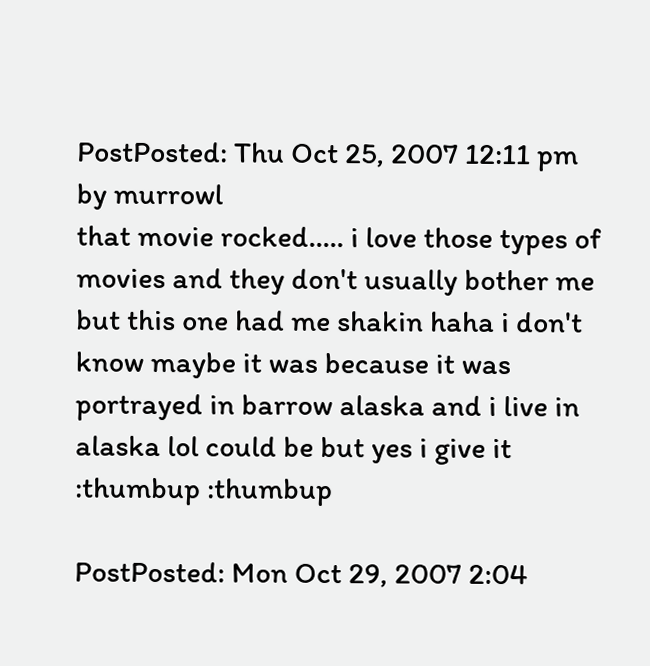PostPosted: Thu Oct 25, 2007 12:11 pm
by murrowl
that movie rocked..... i love those types of movies and they don't usually bother me but this one had me shakin haha i don't know maybe it was because it was portrayed in barrow alaska and i live in alaska lol could be but yes i give it :thumbup :thumbup

PostPosted: Mon Oct 29, 2007 2:04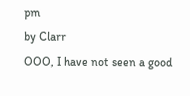pm
by Clarr
OOO, I have not seen a good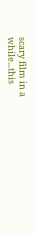scary film in a while...this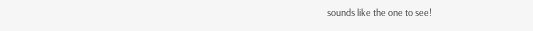sounds like the one to see!